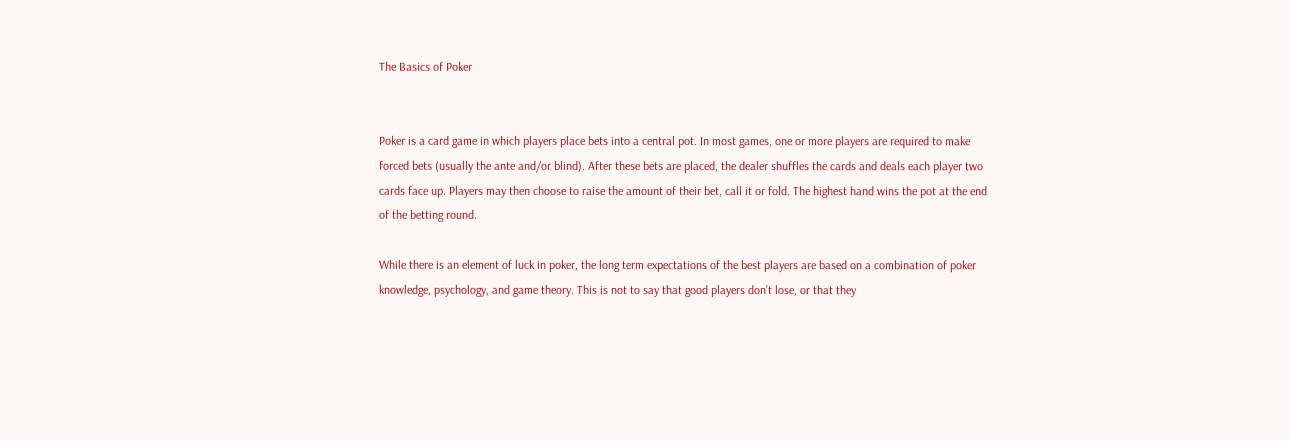The Basics of Poker


Poker is a card game in which players place bets into a central pot. In most games, one or more players are required to make forced bets (usually the ante and/or blind). After these bets are placed, the dealer shuffles the cards and deals each player two cards face up. Players may then choose to raise the amount of their bet, call it or fold. The highest hand wins the pot at the end of the betting round.

While there is an element of luck in poker, the long term expectations of the best players are based on a combination of poker knowledge, psychology, and game theory. This is not to say that good players don’t lose, or that they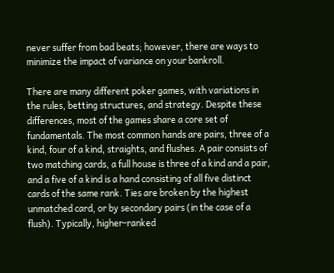never suffer from bad beats; however, there are ways to minimize the impact of variance on your bankroll.

There are many different poker games, with variations in the rules, betting structures, and strategy. Despite these differences, most of the games share a core set of fundamentals. The most common hands are pairs, three of a kind, four of a kind, straights, and flushes. A pair consists of two matching cards, a full house is three of a kind and a pair, and a five of a kind is a hand consisting of all five distinct cards of the same rank. Ties are broken by the highest unmatched card, or by secondary pairs (in the case of a flush). Typically, higher-ranked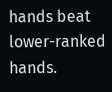hands beat lower-ranked hands.